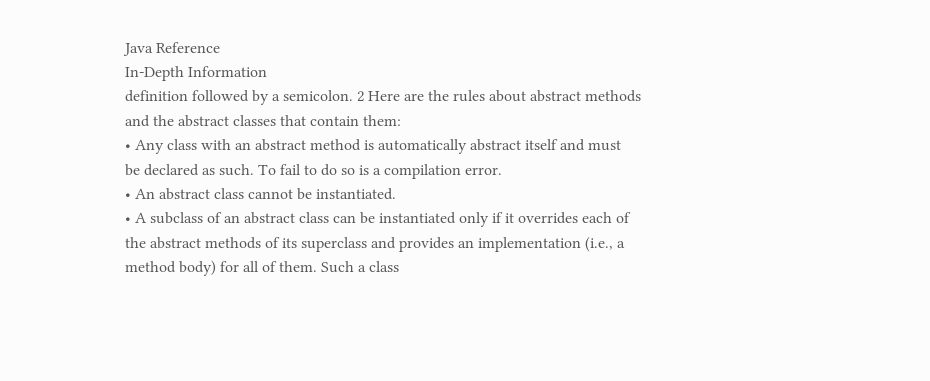Java Reference
In-Depth Information
definition followed by a semicolon. 2 Here are the rules about abstract methods
and the abstract classes that contain them:
• Any class with an abstract method is automatically abstract itself and must
be declared as such. To fail to do so is a compilation error.
• An abstract class cannot be instantiated.
• A subclass of an abstract class can be instantiated only if it overrides each of
the abstract methods of its superclass and provides an implementation (i.e., a
method body) for all of them. Such a class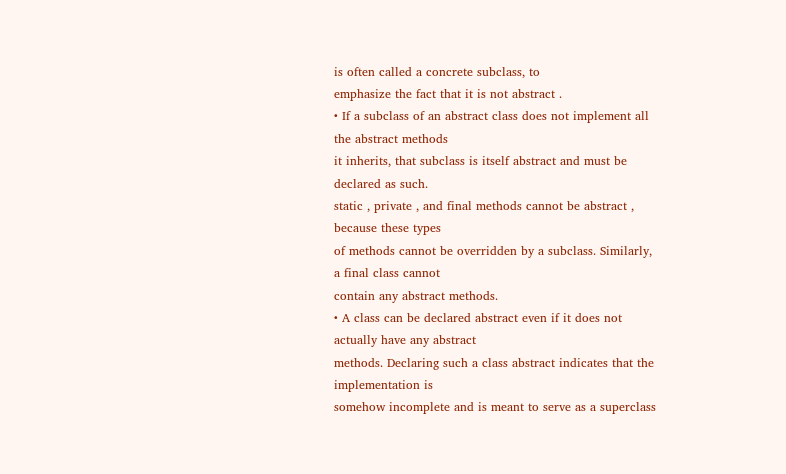is often called a concrete subclass, to
emphasize the fact that it is not abstract .
• If a subclass of an abstract class does not implement all the abstract methods
it inherits, that subclass is itself abstract and must be declared as such.
static , private , and final methods cannot be abstract , because these types
of methods cannot be overridden by a subclass. Similarly, a final class cannot
contain any abstract methods.
• A class can be declared abstract even if it does not actually have any abstract
methods. Declaring such a class abstract indicates that the implementation is
somehow incomplete and is meant to serve as a superclass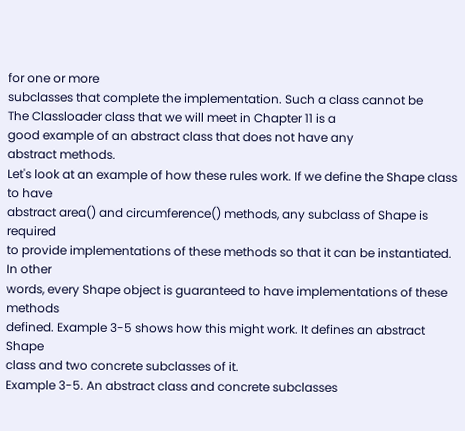for one or more
subclasses that complete the implementation. Such a class cannot be
The Classloader class that we will meet in Chapter 11 is a
good example of an abstract class that does not have any
abstract methods.
Let's look at an example of how these rules work. If we define the Shape class to have
abstract area() and circumference() methods, any subclass of Shape is required
to provide implementations of these methods so that it can be instantiated. In other
words, every Shape object is guaranteed to have implementations of these methods
defined. Example 3-5 shows how this might work. It defines an abstract Shape
class and two concrete subclasses of it.
Example 3-5. An abstract class and concrete subclasses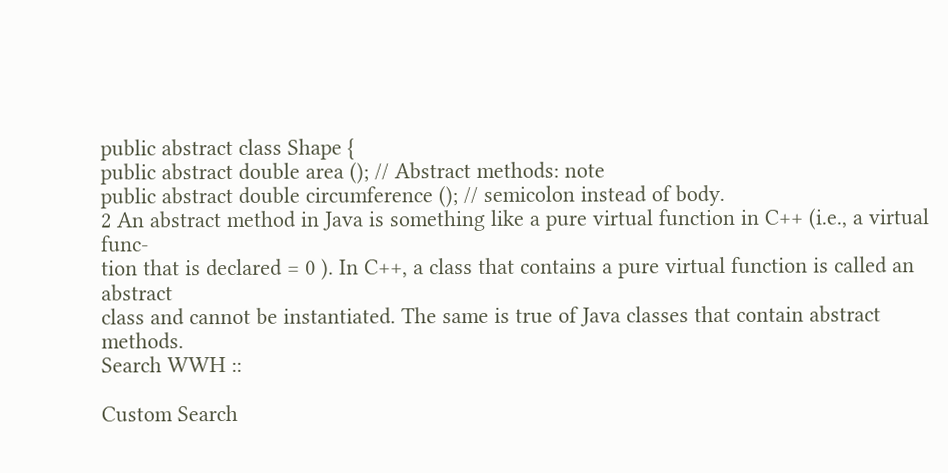public abstract class Shape {
public abstract double area (); // Abstract methods: note
public abstract double circumference (); // semicolon instead of body.
2 An abstract method in Java is something like a pure virtual function in C++ (i.e., a virtual func‐
tion that is declared = 0 ). In C++, a class that contains a pure virtual function is called an abstract
class and cannot be instantiated. The same is true of Java classes that contain abstract methods.
Search WWH ::

Custom Search